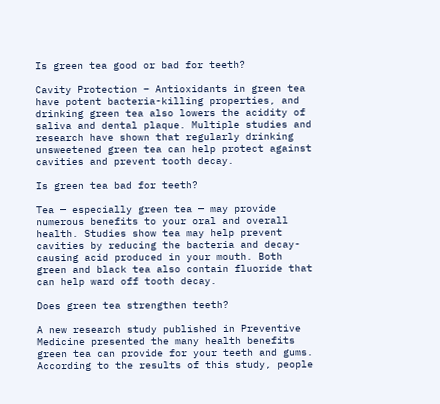Is green tea good or bad for teeth?

Cavity Protection – Antioxidants in green tea have potent bacteria-killing properties, and drinking green tea also lowers the acidity of saliva and dental plaque. Multiple studies and research have shown that regularly drinking unsweetened green tea can help protect against cavities and prevent tooth decay.

Is green tea bad for teeth?

Tea — especially green tea — may provide numerous benefits to your oral and overall health. Studies show tea may help prevent cavities by reducing the bacteria and decay-causing acid produced in your mouth. Both green and black tea also contain fluoride that can help ward off tooth decay.

Does green tea strengthen teeth?

A new research study published in Preventive Medicine presented the many health benefits green tea can provide for your teeth and gums. According to the results of this study, people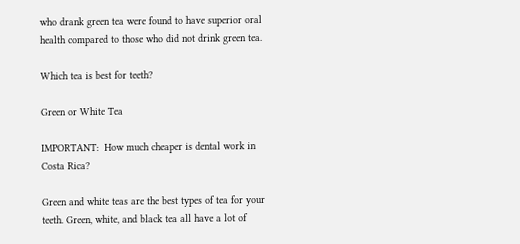who drank green tea were found to have superior oral health compared to those who did not drink green tea.

Which tea is best for teeth?

Green or White Tea

IMPORTANT:  How much cheaper is dental work in Costa Rica?

Green and white teas are the best types of tea for your teeth. Green, white, and black tea all have a lot of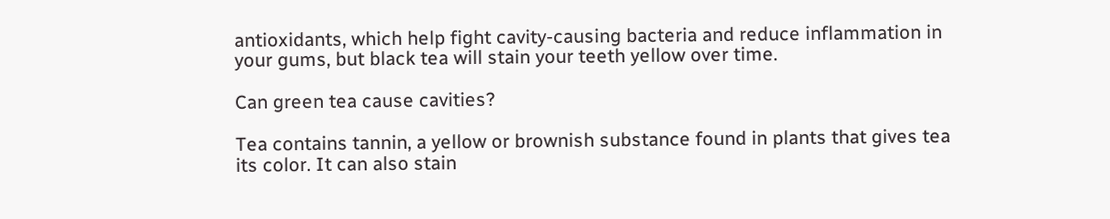antioxidants, which help fight cavity-causing bacteria and reduce inflammation in your gums, but black tea will stain your teeth yellow over time.

Can green tea cause cavities?

Tea contains tannin, a yellow or brownish substance found in plants that gives tea its color. It can also stain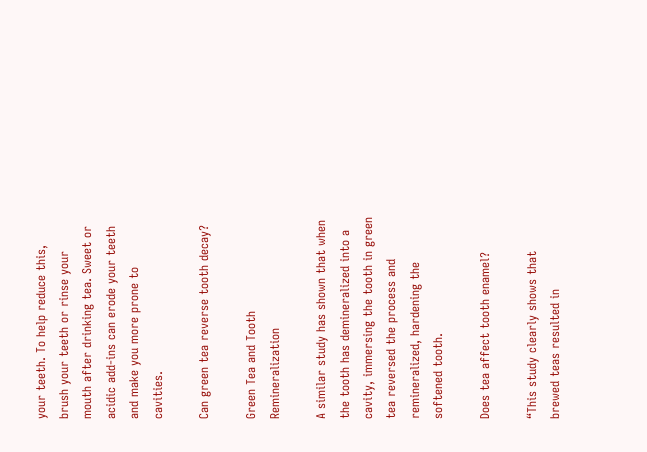your teeth. To help reduce this, brush your teeth or rinse your mouth after drinking tea. Sweet or acidic add-ins can erode your teeth and make you more prone to cavities.

Can green tea reverse tooth decay?

Green Tea and Tooth Remineralization

A similar study has shown that when the tooth has demineralized into a cavity, immersing the tooth in green tea reversed the process and remineralized, hardening the softened tooth.

Does tea affect tooth enamel?

“This study clearly shows that brewed teas resulted in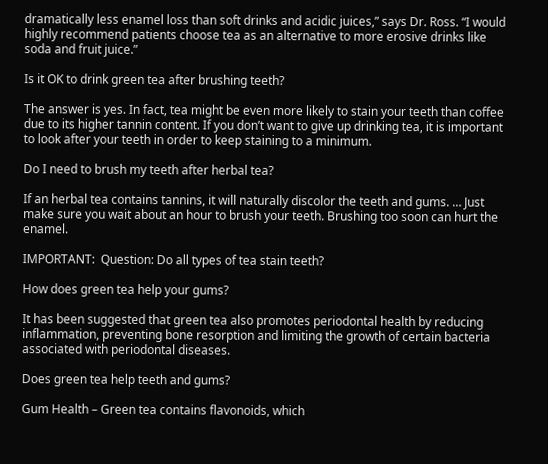dramatically less enamel loss than soft drinks and acidic juices,” says Dr. Ross. “I would highly recommend patients choose tea as an alternative to more erosive drinks like soda and fruit juice.”

Is it OK to drink green tea after brushing teeth?

The answer is yes. In fact, tea might be even more likely to stain your teeth than coffee due to its higher tannin content. If you don’t want to give up drinking tea, it is important to look after your teeth in order to keep staining to a minimum.

Do I need to brush my teeth after herbal tea?

If an herbal tea contains tannins, it will naturally discolor the teeth and gums. … Just make sure you wait about an hour to brush your teeth. Brushing too soon can hurt the enamel.

IMPORTANT:  Question: Do all types of tea stain teeth?

How does green tea help your gums?

It has been suggested that green tea also promotes periodontal health by reducing inflammation, preventing bone resorption and limiting the growth of certain bacteria associated with periodontal diseases.

Does green tea help teeth and gums?

Gum Health – Green tea contains flavonoids, which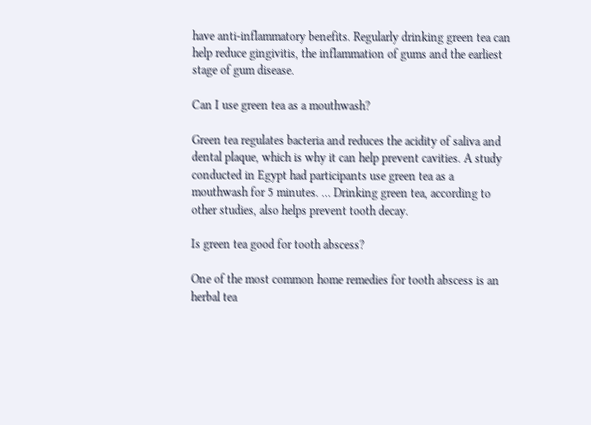have anti-inflammatory benefits. Regularly drinking green tea can help reduce gingivitis, the inflammation of gums and the earliest stage of gum disease.

Can I use green tea as a mouthwash?

Green tea regulates bacteria and reduces the acidity of saliva and dental plaque, which is why it can help prevent cavities. A study conducted in Egypt had participants use green tea as a mouthwash for 5 minutes. … Drinking green tea, according to other studies, also helps prevent tooth decay.

Is green tea good for tooth abscess?

One of the most common home remedies for tooth abscess is an herbal tea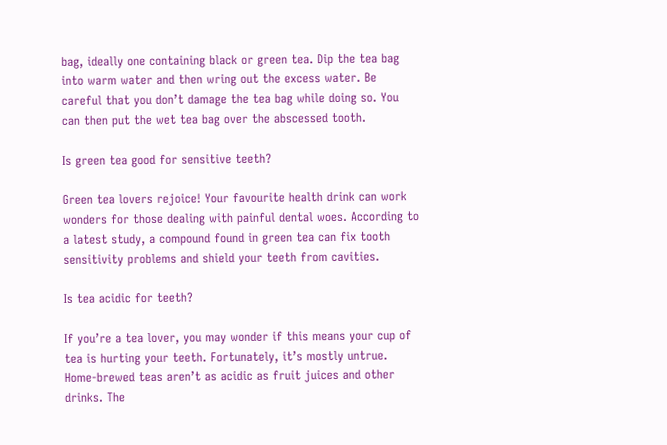bag, ideally one containing black or green tea. Dip the tea bag into warm water and then wring out the excess water. Be careful that you don’t damage the tea bag while doing so. You can then put the wet tea bag over the abscessed tooth.

Is green tea good for sensitive teeth?

Green tea lovers rejoice! Your favourite health drink can work wonders for those dealing with painful dental woes. According to a latest study, a compound found in green tea can fix tooth sensitivity problems and shield your teeth from cavities.

Is tea acidic for teeth?

If you’re a tea lover, you may wonder if this means your cup of tea is hurting your teeth. Fortunately, it’s mostly untrue. Home-brewed teas aren’t as acidic as fruit juices and other drinks. The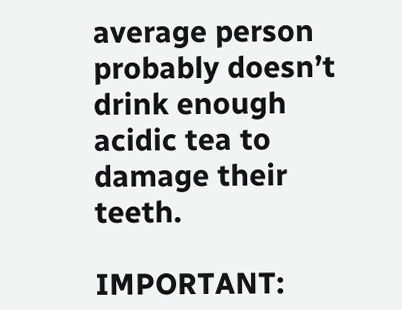average person probably doesn’t drink enough acidic tea to damage their teeth.

IMPORTANT: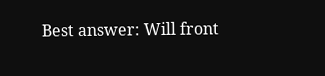Best answer: Will front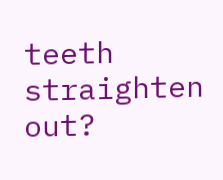teeth straighten out?